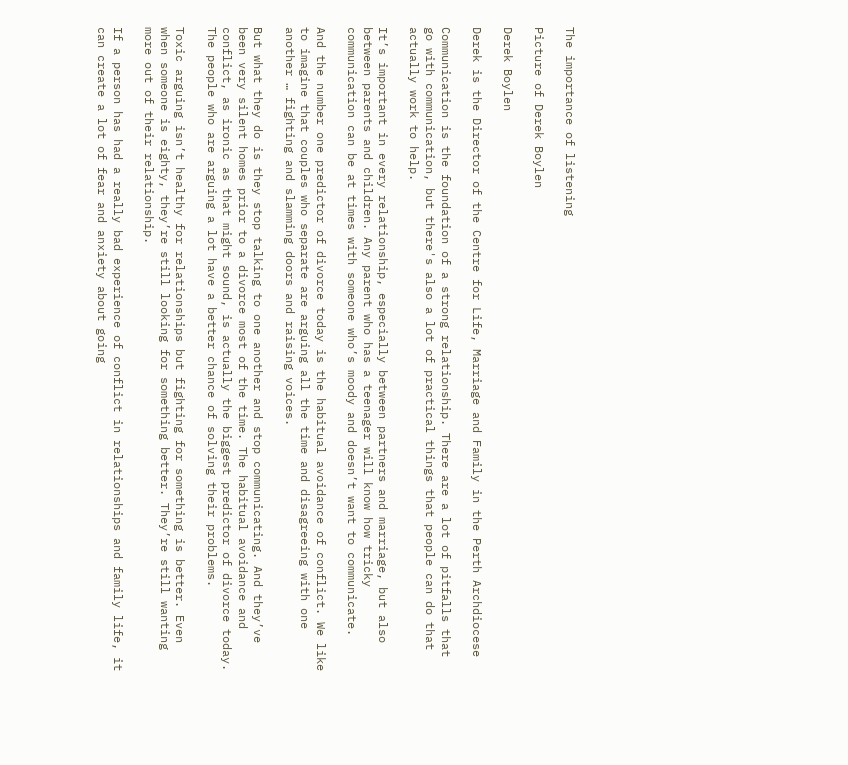The importance of listening

Picture of Derek Boylen

Derek Boylen

Derek is the Director of the Centre for Life, Marriage and Family in the Perth Archdiocese

Communication is the foundation of a strong relationship. There are a lot of pitfalls that go with communication, but there's also a lot of practical things that people can do that actually work to help.

It’s important in every relationship, especially between partners and marriage, but also between parents and children. Any parent who has a teenager will know how tricky communication can be at times with someone who’s moody and doesn’t want to communicate.

And the number one predictor of divorce today is the habitual avoidance of conflict. We like to imagine that couples who separate are arguing all the time and disagreeing with one another … fighting and slamming doors and raising voices.

But what they do is they stop talking to one another and stop communicating. And they’ve been very silent homes prior to a divorce most of the time. The habitual avoidance and conflict, as ironic as that might sound, is actually the biggest predictor of divorce today. The people who are arguing a lot have a better chance of solving their problems.

Toxic arguing isn’t healthy for relationships but fighting for something is better. Even when someone is eighty, they’re still looking for something better. They’re still wanting more out of their relationship.

If a person has had a really bad experience of conflict in relationships and family life, it can create a lot of fear and anxiety about going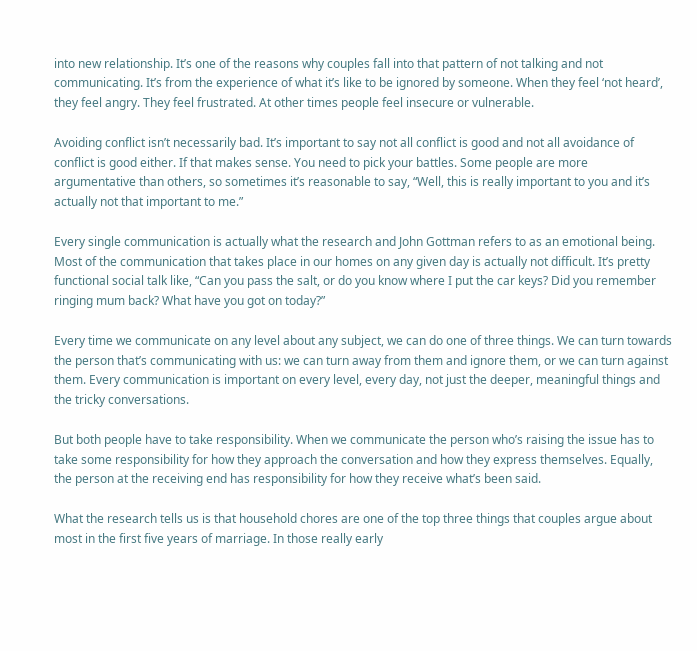into new relationship. It’s one of the reasons why couples fall into that pattern of not talking and not communicating. It’s from the experience of what it’s like to be ignored by someone. When they feel ‘not heard’, they feel angry. They feel frustrated. At other times people feel insecure or vulnerable.

Avoiding conflict isn’t necessarily bad. It’s important to say not all conflict is good and not all avoidance of conflict is good either. If that makes sense. You need to pick your battles. Some people are more argumentative than others, so sometimes it’s reasonable to say, “Well, this is really important to you and it’s actually not that important to me.”

Every single communication is actually what the research and John Gottman refers to as an emotional being. Most of the communication that takes place in our homes on any given day is actually not difficult. It’s pretty functional social talk like, “Can you pass the salt, or do you know where I put the car keys? Did you remember ringing mum back? What have you got on today?”

Every time we communicate on any level about any subject, we can do one of three things. We can turn towards the person that’s communicating with us: we can turn away from them and ignore them, or we can turn against them. Every communication is important on every level, every day, not just the deeper, meaningful things and the tricky conversations.

But both people have to take responsibility. When we communicate the person who’s raising the issue has to take some responsibility for how they approach the conversation and how they express themselves. Equally, the person at the receiving end has responsibility for how they receive what’s been said.

What the research tells us is that household chores are one of the top three things that couples argue about most in the first five years of marriage. In those really early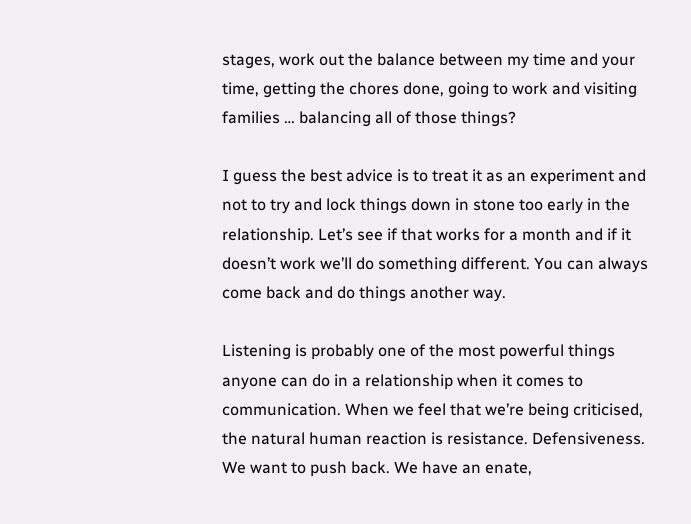stages, work out the balance between my time and your time, getting the chores done, going to work and visiting families … balancing all of those things?

I guess the best advice is to treat it as an experiment and not to try and lock things down in stone too early in the relationship. Let’s see if that works for a month and if it doesn’t work we’ll do something different. You can always come back and do things another way.

Listening is probably one of the most powerful things anyone can do in a relationship when it comes to communication. When we feel that we’re being criticised, the natural human reaction is resistance. Defensiveness. We want to push back. We have an enate,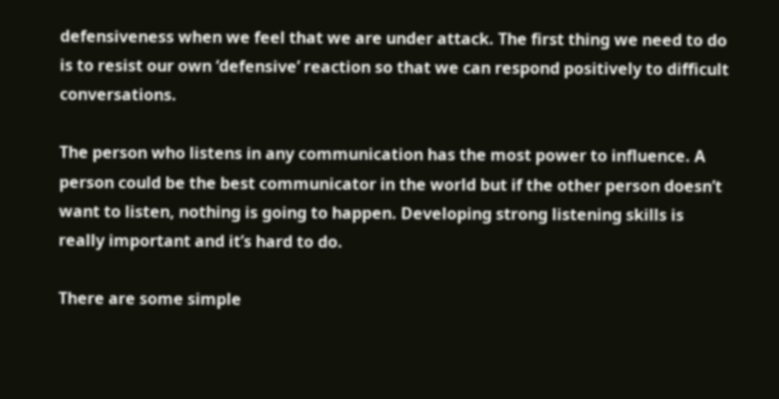defensiveness when we feel that we are under attack. The first thing we need to do is to resist our own ‘defensive’ reaction so that we can respond positively to difficult conversations.

The person who listens in any communication has the most power to influence. A person could be the best communicator in the world but if the other person doesn’t want to listen, nothing is going to happen. Developing strong listening skills is really important and it’s hard to do.

There are some simple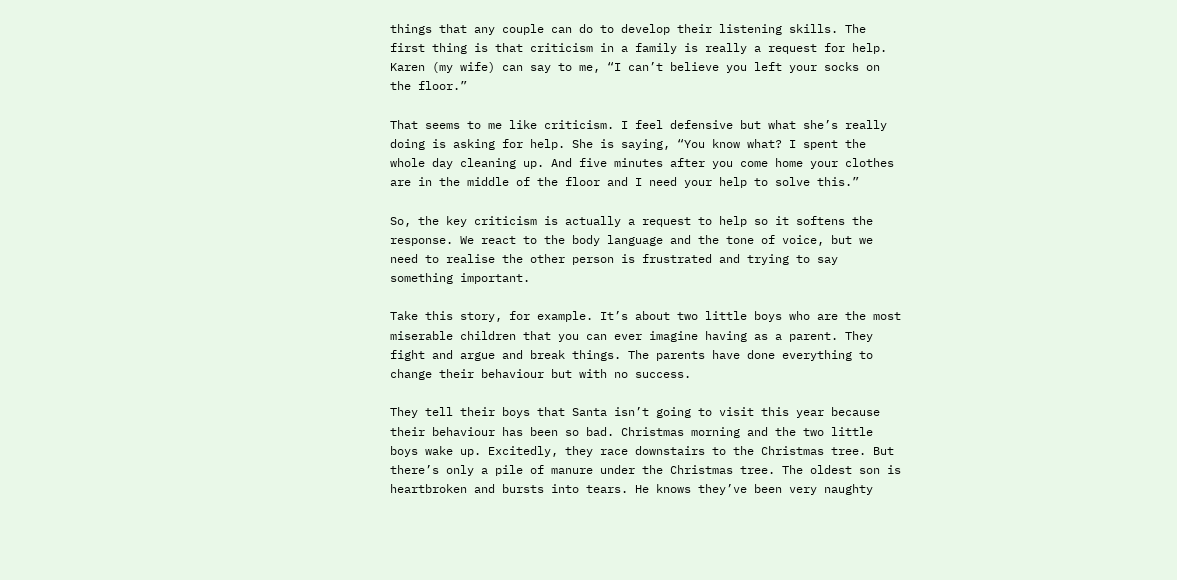things that any couple can do to develop their listening skills. The first thing is that criticism in a family is really a request for help. Karen (my wife) can say to me, “I can’t believe you left your socks on the floor.”

That seems to me like criticism. I feel defensive but what she’s really doing is asking for help. She is saying, “You know what? I spent the whole day cleaning up. And five minutes after you come home your clothes are in the middle of the floor and I need your help to solve this.”

So, the key criticism is actually a request to help so it softens the response. We react to the body language and the tone of voice, but we need to realise the other person is frustrated and trying to say something important.

Take this story, for example. It’s about two little boys who are the most miserable children that you can ever imagine having as a parent. They fight and argue and break things. The parents have done everything to change their behaviour but with no success.

They tell their boys that Santa isn’t going to visit this year because their behaviour has been so bad. Christmas morning and the two little boys wake up. Excitedly, they race downstairs to the Christmas tree. But there’s only a pile of manure under the Christmas tree. The oldest son is heartbroken and bursts into tears. He knows they’ve been very naughty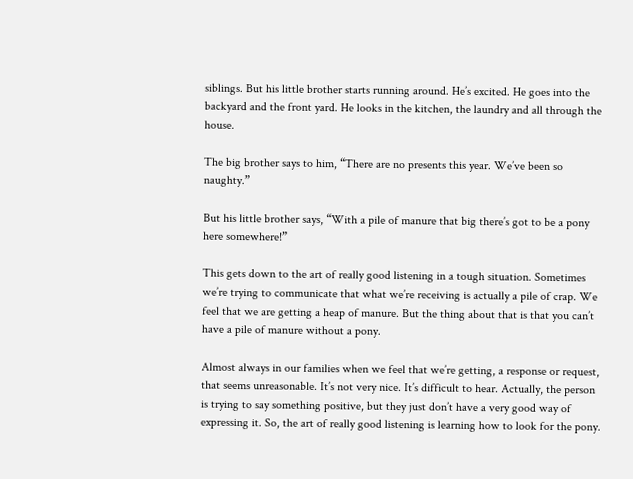siblings. But his little brother starts running around. He’s excited. He goes into the backyard and the front yard. He looks in the kitchen, the laundry and all through the house.

The big brother says to him, “There are no presents this year. We’ve been so naughty.”

But his little brother says, “With a pile of manure that big there’s got to be a pony here somewhere!”

This gets down to the art of really good listening in a tough situation. Sometimes we’re trying to communicate that what we’re receiving is actually a pile of crap. We feel that we are getting a heap of manure. But the thing about that is that you can’t have a pile of manure without a pony.

Almost always in our families when we feel that we’re getting, a response or request, that seems unreasonable. It’s not very nice. It’s difficult to hear. Actually, the person is trying to say something positive, but they just don’t have a very good way of expressing it. So, the art of really good listening is learning how to look for the pony.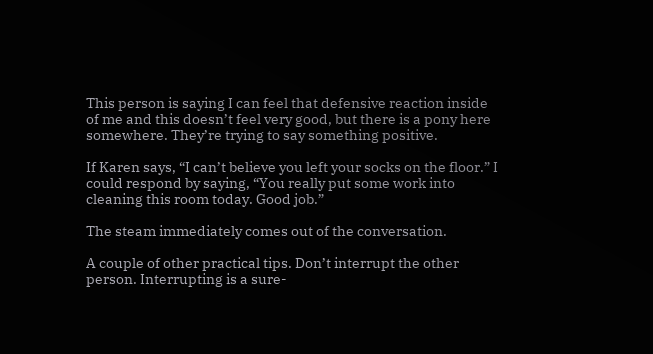This person is saying I can feel that defensive reaction inside of me and this doesn’t feel very good, but there is a pony here somewhere. They’re trying to say something positive.

If Karen says, “I can’t believe you left your socks on the floor.” I could respond by saying, “You really put some work into cleaning this room today. Good job.”

The steam immediately comes out of the conversation.

A couple of other practical tips. Don’t interrupt the other person. Interrupting is a sure-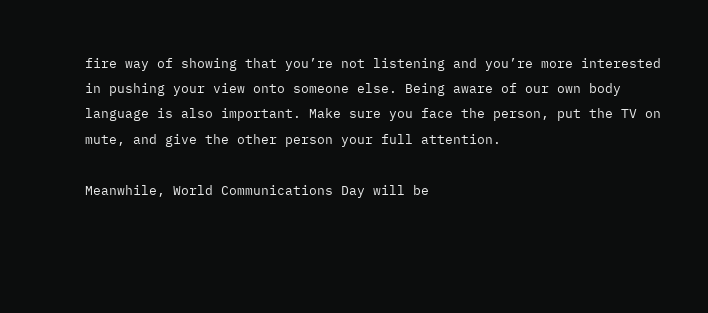fire way of showing that you’re not listening and you’re more interested in pushing your view onto someone else. Being aware of our own body language is also important. Make sure you face the person, put the TV on mute, and give the other person your full attention.

Meanwhile, World Communications Day will be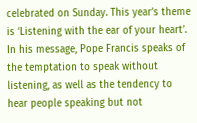celebrated on Sunday. This year’s theme is ‘Listening with the ear of your heart’. In his message, Pope Francis speaks of the temptation to speak without listening, as well as the tendency to hear people speaking but not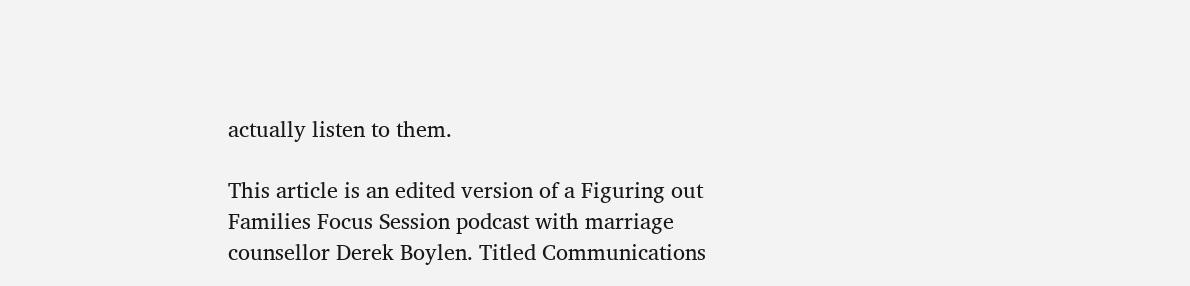actually listen to them.

This article is an edited version of a Figuring out Families Focus Session podcast with marriage counsellor Derek Boylen. Titled Communications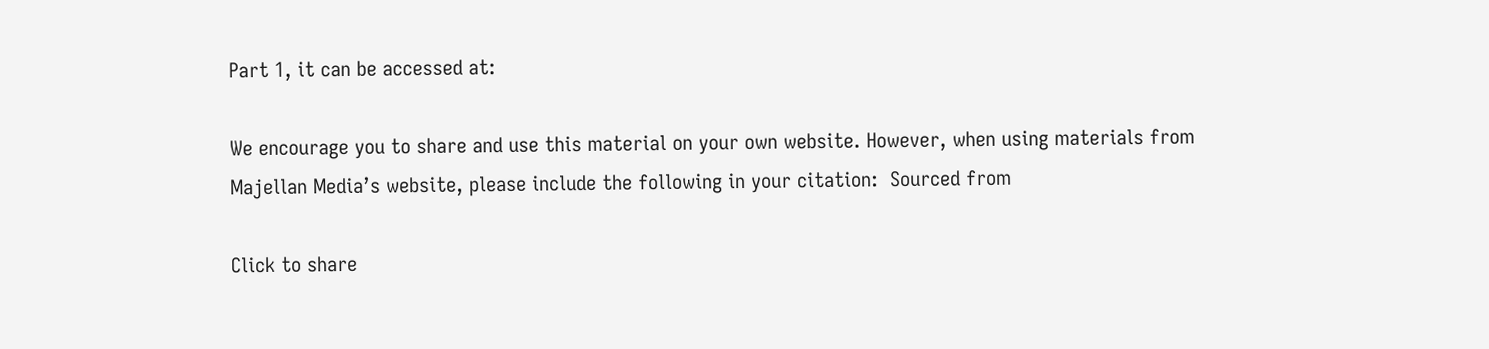Part 1, it can be accessed at:

We encourage you to share and use this material on your own website. However, when using materials from Majellan Media’s website, please include the following in your citation:  Sourced from

Click to share